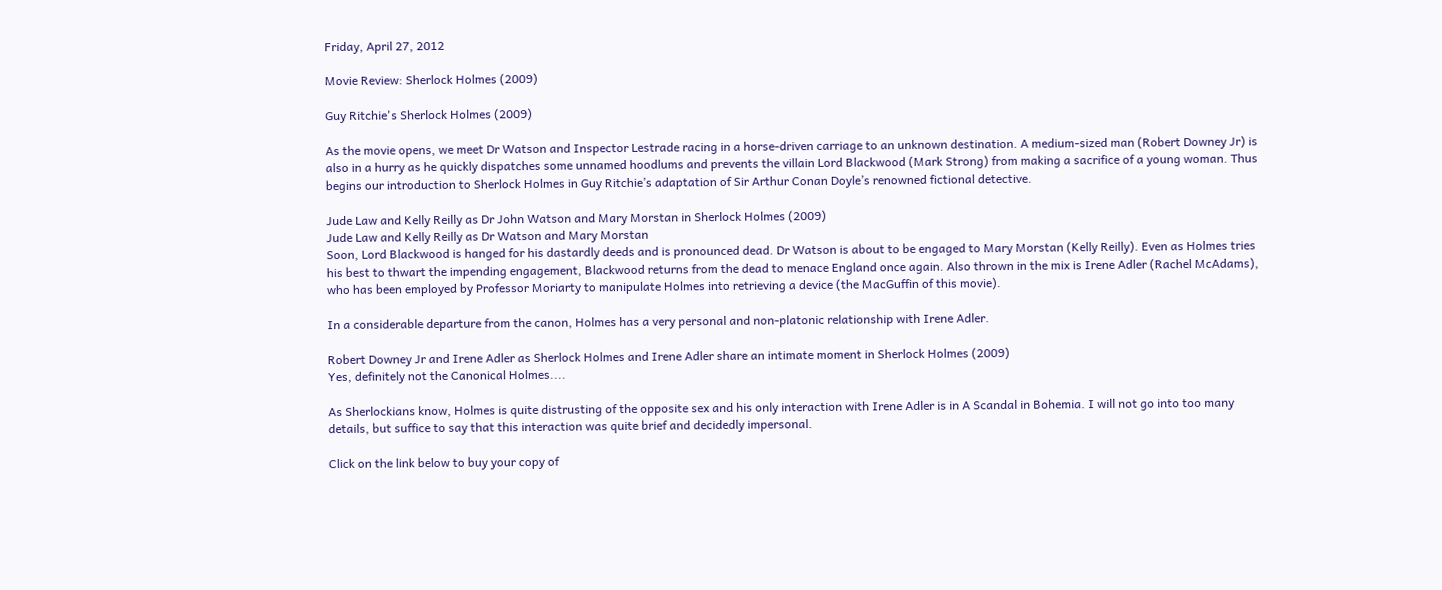Friday, April 27, 2012

Movie Review: Sherlock Holmes (2009)

Guy Ritchie's Sherlock Holmes (2009)

As the movie opens, we meet Dr Watson and Inspector Lestrade racing in a horse-driven carriage to an unknown destination. A medium-sized man (Robert Downey Jr) is also in a hurry as he quickly dispatches some unnamed hoodlums and prevents the villain Lord Blackwood (Mark Strong) from making a sacrifice of a young woman. Thus begins our introduction to Sherlock Holmes in Guy Ritchie’s adaptation of Sir Arthur Conan Doyle’s renowned fictional detective.

Jude Law and Kelly Reilly as Dr John Watson and Mary Morstan in Sherlock Holmes (2009)
Jude Law and Kelly Reilly as Dr Watson and Mary Morstan
Soon, Lord Blackwood is hanged for his dastardly deeds and is pronounced dead. Dr Watson is about to be engaged to Mary Morstan (Kelly Reilly). Even as Holmes tries his best to thwart the impending engagement, Blackwood returns from the dead to menace England once again. Also thrown in the mix is Irene Adler (Rachel McAdams), who has been employed by Professor Moriarty to manipulate Holmes into retrieving a device (the MacGuffin of this movie).

In a considerable departure from the canon, Holmes has a very personal and non-platonic relationship with Irene Adler.

Robert Downey Jr and Irene Adler as Sherlock Holmes and Irene Adler share an intimate moment in Sherlock Holmes (2009)
Yes, definitely not the Canonical Holmes....

As Sherlockians know, Holmes is quite distrusting of the opposite sex and his only interaction with Irene Adler is in A Scandal in Bohemia. I will not go into too many details, but suffice to say that this interaction was quite brief and decidedly impersonal.

Click on the link below to buy your copy of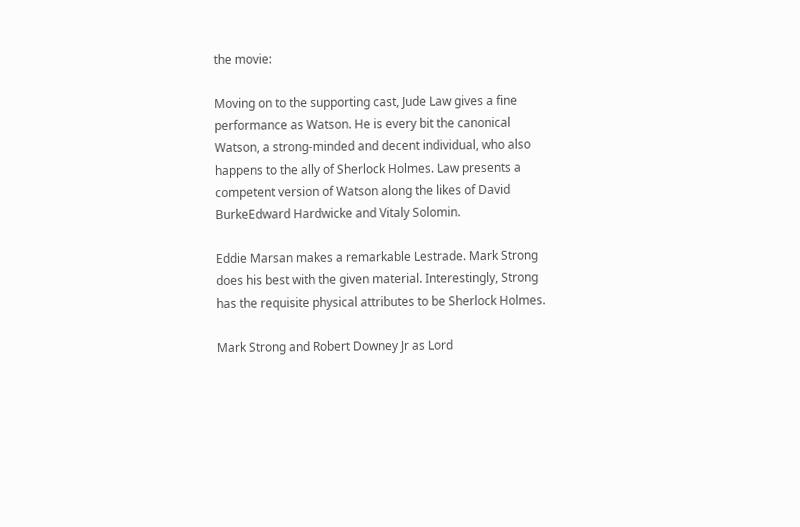the movie:

Moving on to the supporting cast, Jude Law gives a fine performance as Watson. He is every bit the canonical Watson, a strong-minded and decent individual, who also happens to the ally of Sherlock Holmes. Law presents a competent version of Watson along the likes of David BurkeEdward Hardwicke and Vitaly Solomin.

Eddie Marsan makes a remarkable Lestrade. Mark Strong does his best with the given material. Interestingly, Strong has the requisite physical attributes to be Sherlock Holmes.

Mark Strong and Robert Downey Jr as Lord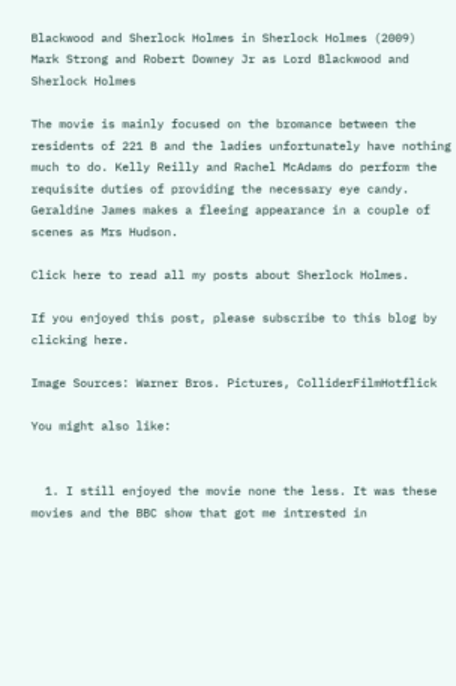Blackwood and Sherlock Holmes in Sherlock Holmes (2009)
Mark Strong and Robert Downey Jr as Lord Blackwood and Sherlock Holmes

The movie is mainly focused on the bromance between the residents of 221 B and the ladies unfortunately have nothing much to do. Kelly Reilly and Rachel McAdams do perform the requisite duties of providing the necessary eye candy. Geraldine James makes a fleeing appearance in a couple of scenes as Mrs Hudson.

Click here to read all my posts about Sherlock Holmes.

If you enjoyed this post, please subscribe to this blog by clicking here.

Image Sources: Warner Bros. Pictures, ColliderFilmHotflick

You might also like:


  1. I still enjoyed the movie none the less. It was these movies and the BBC show that got me intrested in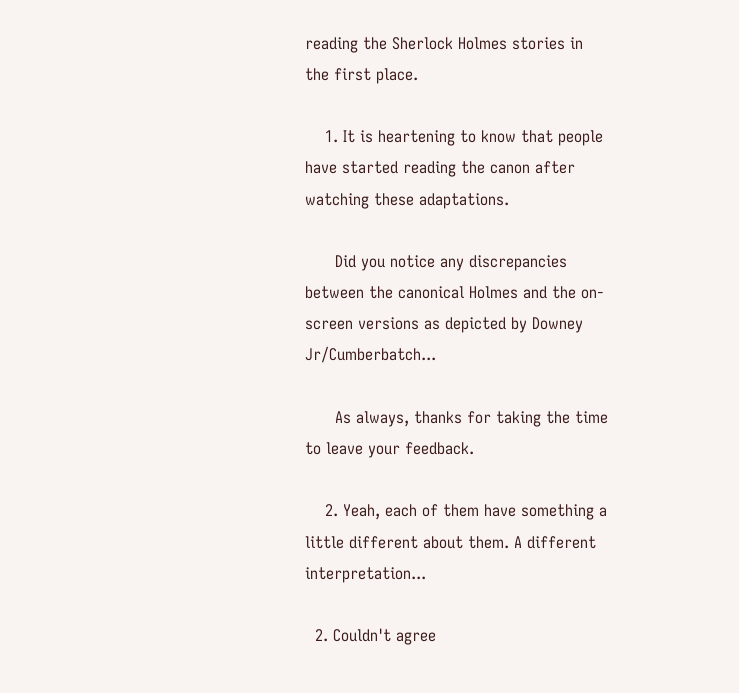reading the Sherlock Holmes stories in the first place.

    1. It is heartening to know that people have started reading the canon after watching these adaptations.

      Did you notice any discrepancies between the canonical Holmes and the on-screen versions as depicted by Downey Jr/Cumberbatch...

      As always, thanks for taking the time to leave your feedback.

    2. Yeah, each of them have something a little different about them. A different interpretation...

  2. Couldn't agree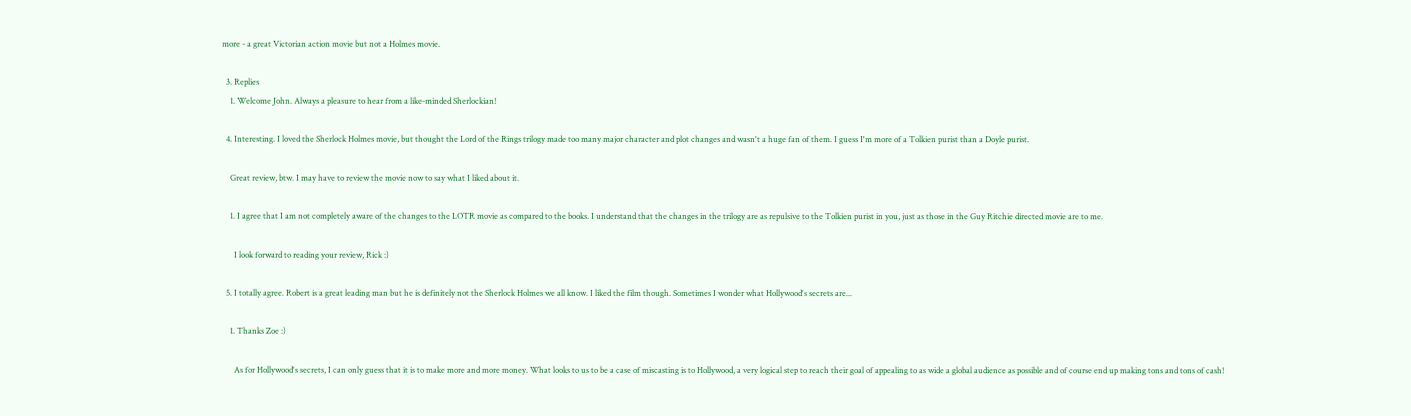more - a great Victorian action movie but not a Holmes movie.

  3. Replies
    1. Welcome John. Always a pleasure to hear from a like-minded Sherlockian!

  4. Interesting. I loved the Sherlock Holmes movie, but thought the Lord of the Rings trilogy made too many major character and plot changes and wasn't a huge fan of them. I guess I'm more of a Tolkien purist than a Doyle purist.

    Great review, btw. I may have to review the movie now to say what I liked about it.

    1. I agree that I am not completely aware of the changes to the LOTR movie as compared to the books. I understand that the changes in the trilogy are as repulsive to the Tolkien purist in you, just as those in the Guy Ritchie directed movie are to me.

      I look forward to reading your review, Rick :)

  5. I totally agree. Robert is a great leading man but he is definitely not the Sherlock Holmes we all know. I liked the film though. Sometimes I wonder what Hollywood's secrets are...

    1. Thanks Zoe :)

      As for Hollywood's secrets, I can only guess that it is to make more and more money. What looks to us to be a case of miscasting is to Hollywood, a very logical step to reach their goal of appealing to as wide a global audience as possible and of course end up making tons and tons of cash!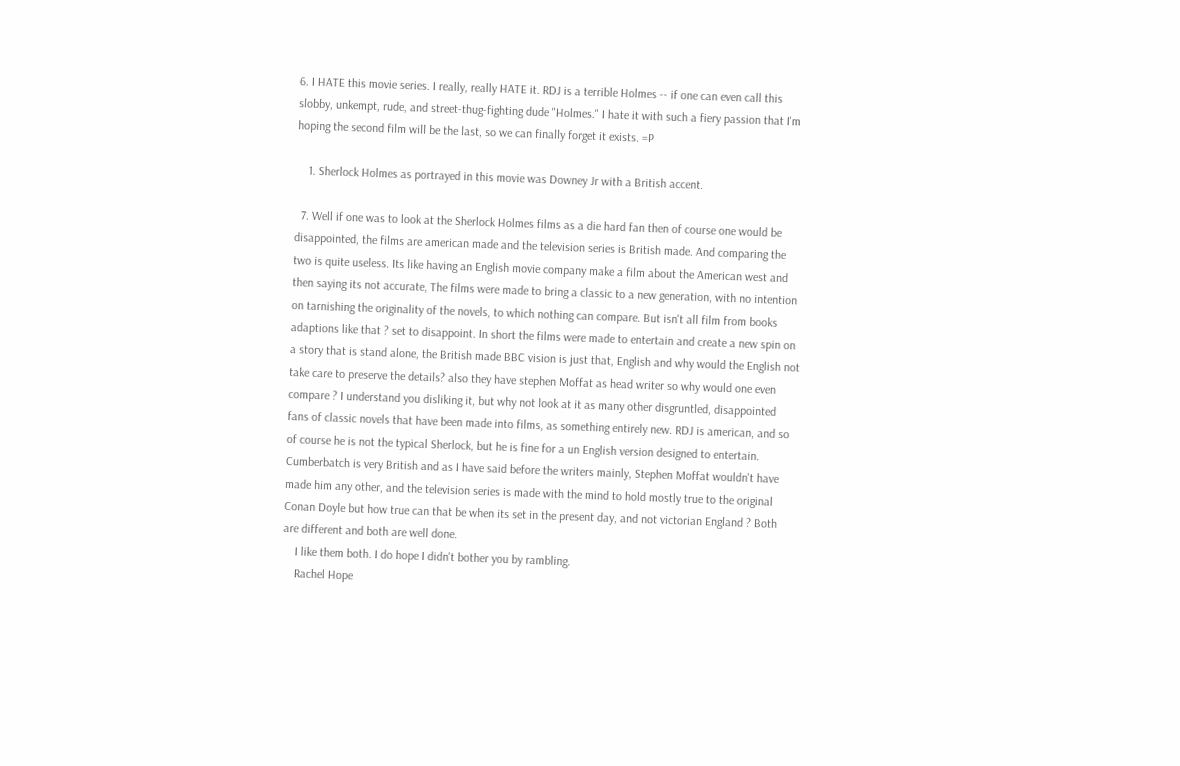6. I HATE this movie series. I really, really HATE it. RDJ is a terrible Holmes -- if one can even call this slobby, unkempt, rude, and street-thug-fighting dude "Holmes." I hate it with such a fiery passion that I'm hoping the second film will be the last, so we can finally forget it exists. =P

    1. Sherlock Holmes as portrayed in this movie was Downey Jr with a British accent.

  7. Well if one was to look at the Sherlock Holmes films as a die hard fan then of course one would be disappointed, the films are american made and the television series is British made. And comparing the two is quite useless. Its like having an English movie company make a film about the American west and then saying its not accurate, The films were made to bring a classic to a new generation, with no intention on tarnishing the originality of the novels, to which nothing can compare. But isn't all film from books adaptions like that ? set to disappoint. In short the films were made to entertain and create a new spin on a story that is stand alone, the British made BBC vision is just that, English and why would the English not take care to preserve the details? also they have stephen Moffat as head writer so why would one even compare ? I understand you disliking it, but why not look at it as many other disgruntled, disappointed fans of classic novels that have been made into films, as something entirely new. RDJ is american, and so of course he is not the typical Sherlock, but he is fine for a un English version designed to entertain. Cumberbatch is very British and as I have said before the writers mainly, Stephen Moffat wouldn't have made him any other, and the television series is made with the mind to hold mostly true to the original Conan Doyle but how true can that be when its set in the present day, and not victorian England ? Both are different and both are well done.
    I like them both. I do hope I didn't bother you by rambling.
    Rachel Hope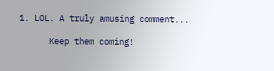1. LOL. A truly amusing comment...

      Keep them coming!